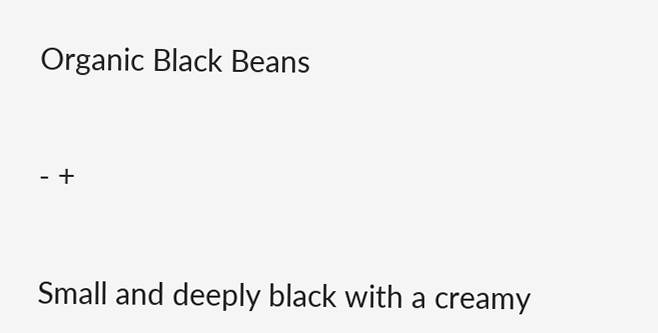Organic Black Beans


- +


Small and deeply black with a creamy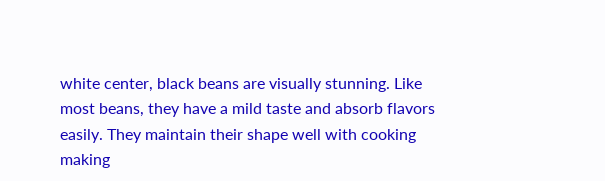white center, black beans are visually stunning. Like most beans, they have a mild taste and absorb flavors easily. They maintain their shape well with cooking making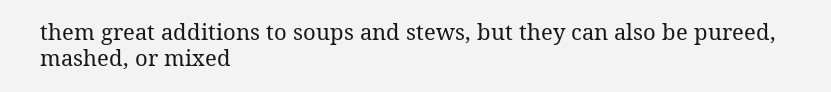them great additions to soups and stews, but they can also be pureed, mashed, or mixed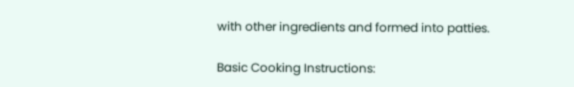with other ingredients and formed into patties.

Basic Cooking Instructions: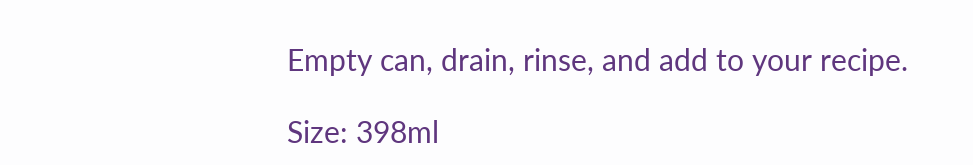Empty can, drain, rinse, and add to your recipe.

Size: 398ml